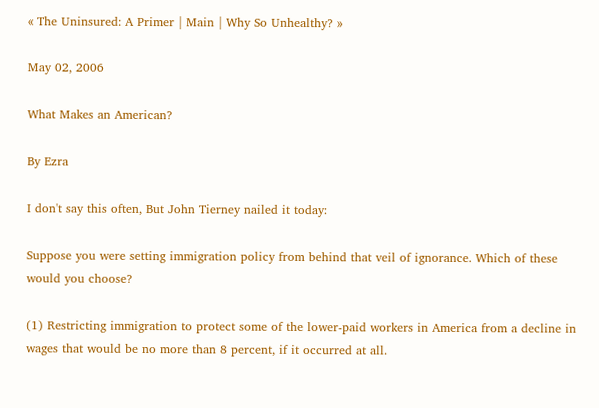« The Uninsured: A Primer | Main | Why So Unhealthy? »

May 02, 2006

What Makes an American?

By Ezra

I don't say this often, But John Tierney nailed it today:

Suppose you were setting immigration policy from behind that veil of ignorance. Which of these would you choose?

(1) Restricting immigration to protect some of the lower-paid workers in America from a decline in wages that would be no more than 8 percent, if it occurred at all.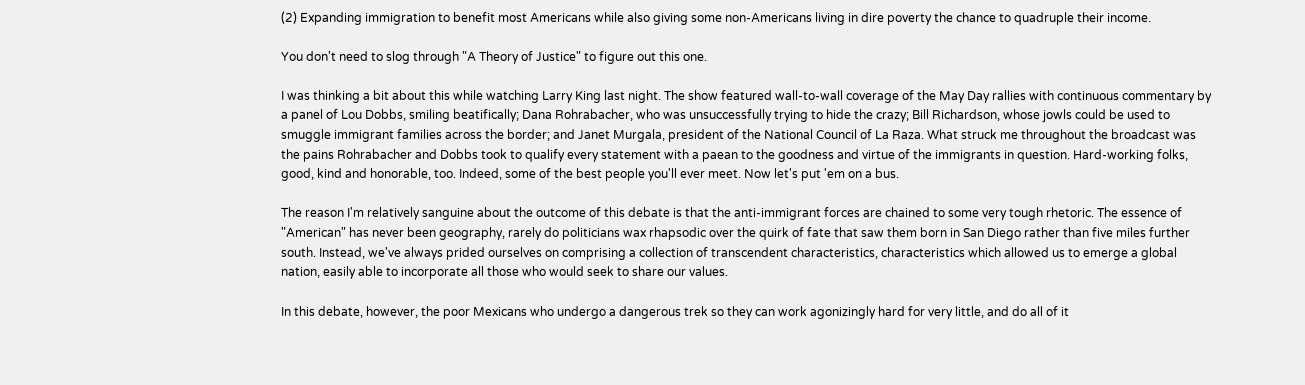(2) Expanding immigration to benefit most Americans while also giving some non-Americans living in dire poverty the chance to quadruple their income.

You don't need to slog through "A Theory of Justice" to figure out this one.

I was thinking a bit about this while watching Larry King last night. The show featured wall-to-wall coverage of the May Day rallies with continuous commentary by a panel of Lou Dobbs, smiling beatifically; Dana Rohrabacher, who was unsuccessfully trying to hide the crazy; Bill Richardson, whose jowls could be used to smuggle immigrant families across the border; and Janet Murgala, president of the National Council of La Raza. What struck me throughout the broadcast was the pains Rohrabacher and Dobbs took to qualify every statement with a paean to the goodness and virtue of the immigrants in question. Hard-working folks, good, kind and honorable, too. Indeed, some of the best people you'll ever meet. Now let's put 'em on a bus.

The reason I'm relatively sanguine about the outcome of this debate is that the anti-immigrant forces are chained to some very tough rhetoric. The essence of "American" has never been geography, rarely do politicians wax rhapsodic over the quirk of fate that saw them born in San Diego rather than five miles further south. Instead, we've always prided ourselves on comprising a collection of transcendent characteristics, characteristics which allowed us to emerge a global nation, easily able to incorporate all those who would seek to share our values.

In this debate, however, the poor Mexicans who undergo a dangerous trek so they can work agonizingly hard for very little, and do all of it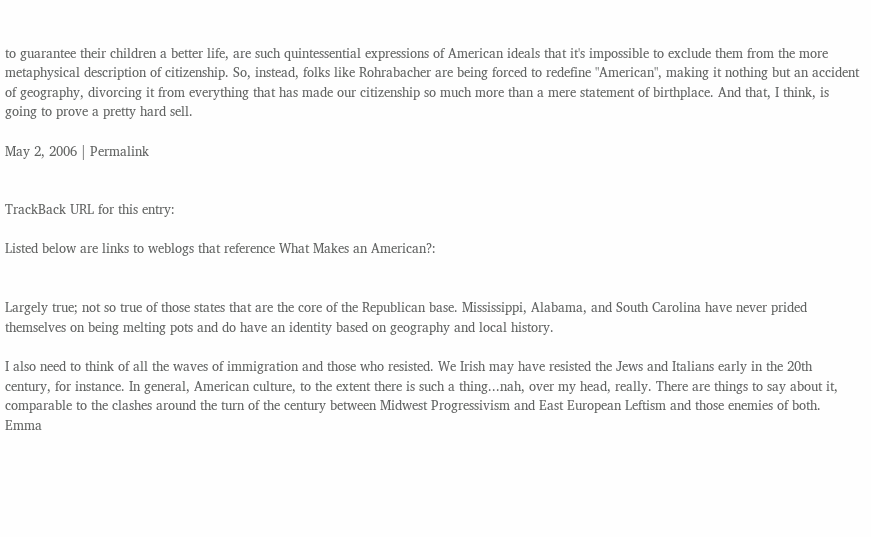to guarantee their children a better life, are such quintessential expressions of American ideals that it's impossible to exclude them from the more metaphysical description of citizenship. So, instead, folks like Rohrabacher are being forced to redefine "American", making it nothing but an accident of geography, divorcing it from everything that has made our citizenship so much more than a mere statement of birthplace. And that, I think, is going to prove a pretty hard sell.

May 2, 2006 | Permalink


TrackBack URL for this entry:

Listed below are links to weblogs that reference What Makes an American?:


Largely true; not so true of those states that are the core of the Republican base. Mississippi, Alabama, and South Carolina have never prided themselves on being melting pots and do have an identity based on geography and local history.

I also need to think of all the waves of immigration and those who resisted. We Irish may have resisted the Jews and Italians early in the 20th century, for instance. In general, American culture, to the extent there is such a thing...nah, over my head, really. There are things to say about it, comparable to the clashes around the turn of the century between Midwest Progressivism and East European Leftism and those enemies of both. Emma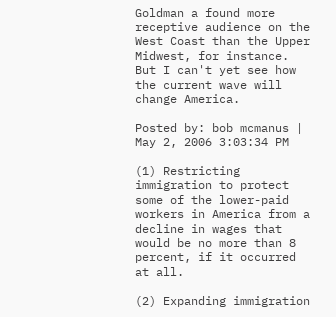Goldman a found more receptive audience on the West Coast than the Upper Midwest, for instance. But I can't yet see how the current wave will change America.

Posted by: bob mcmanus | May 2, 2006 3:03:34 PM

(1) Restricting immigration to protect some of the lower-paid workers in America from a decline in wages that would be no more than 8 percent, if it occurred at all.

(2) Expanding immigration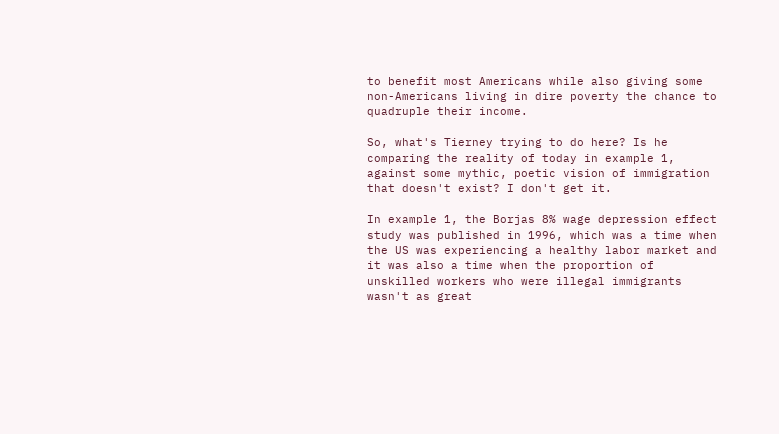to benefit most Americans while also giving some non-Americans living in dire poverty the chance to quadruple their income.

So, what's Tierney trying to do here? Is he comparing the reality of today in example 1, against some mythic, poetic vision of immigration that doesn't exist? I don't get it.

In example 1, the Borjas 8% wage depression effect study was published in 1996, which was a time when the US was experiencing a healthy labor market and it was also a time when the proportion of unskilled workers who were illegal immigrants wasn't as great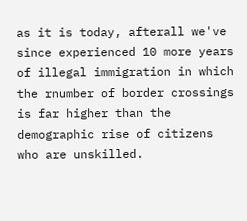as it is today, afterall we've since experienced 10 more years of illegal immigration in which the rnumber of border crossings is far higher than the demographic rise of citizens who are unskilled.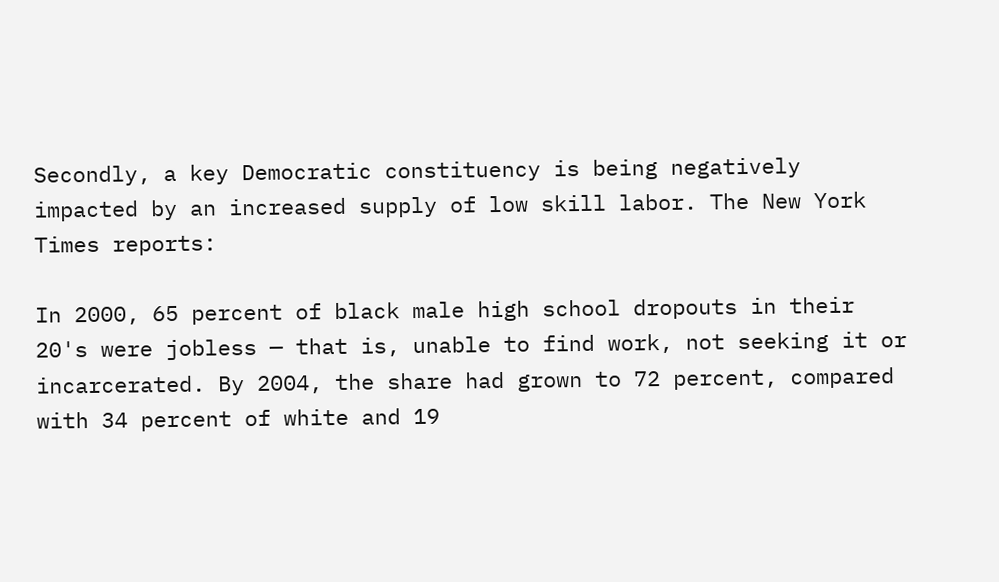Secondly, a key Democratic constituency is being negatively impacted by an increased supply of low skill labor. The New York Times reports:

In 2000, 65 percent of black male high school dropouts in their 20's were jobless — that is, unable to find work, not seeking it or incarcerated. By 2004, the share had grown to 72 percent, compared with 34 percent of white and 19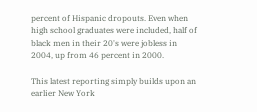percent of Hispanic dropouts. Even when high school graduates were included, half of black men in their 20's were jobless in 2004, up from 46 percent in 2000.

This latest reporting simply builds upon an earlier New York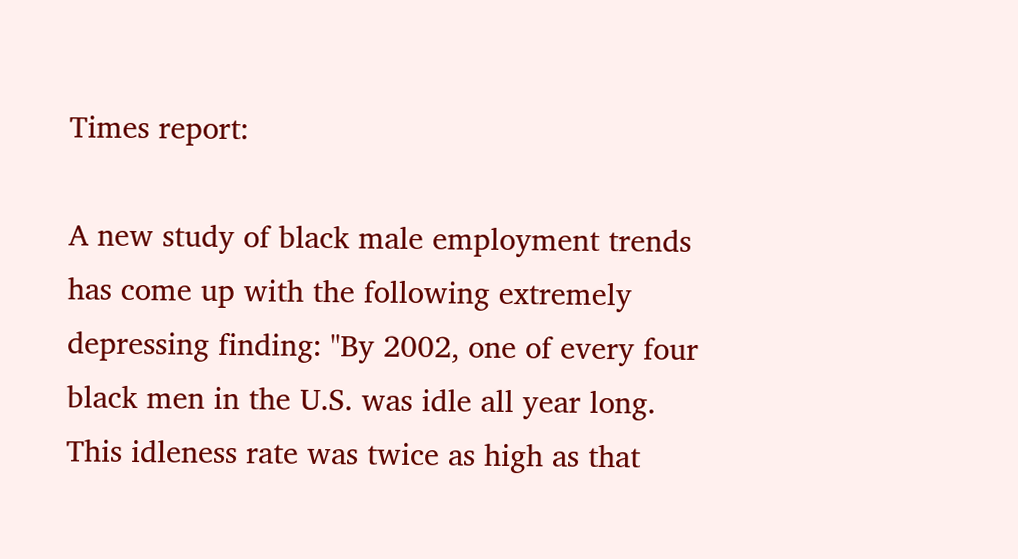Times report:

A new study of black male employment trends has come up with the following extremely depressing finding: "By 2002, one of every four black men in the U.S. was idle all year long. This idleness rate was twice as high as that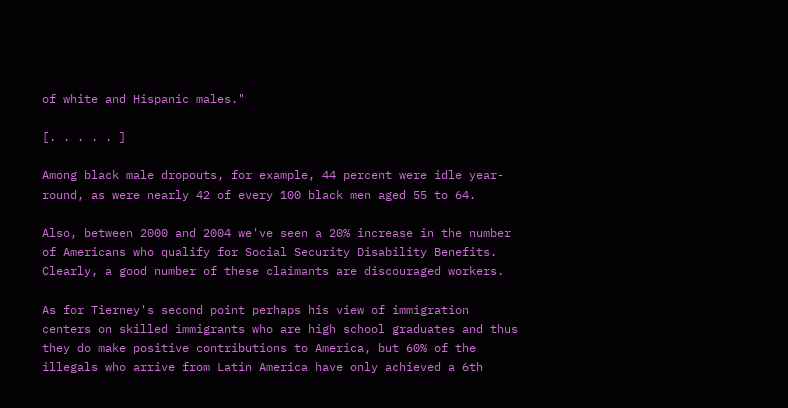of white and Hispanic males."

[. . . . . ]

Among black male dropouts, for example, 44 percent were idle year-round, as were nearly 42 of every 100 black men aged 55 to 64.

Also, between 2000 and 2004 we've seen a 20% increase in the number of Americans who qualify for Social Security Disability Benefits. Clearly, a good number of these claimants are discouraged workers.

As for Tierney's second point perhaps his view of immigration centers on skilled immigrants who are high school graduates and thus they do make positive contributions to America, but 60% of the illegals who arrive from Latin America have only achieved a 6th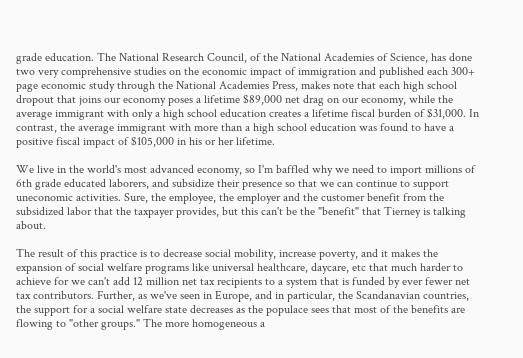grade education. The National Research Council, of the National Academies of Science, has done two very comprehensive studies on the economic impact of immigration and published each 300+ page economic study through the National Academies Press, makes note that each high school dropout that joins our economy poses a lifetime $89,000 net drag on our economy, while the average immigrant with only a high school education creates a lifetime fiscal burden of $31,000. In contrast, the average immigrant with more than a high school education was found to have a positive fiscal impact of $105,000 in his or her lifetime.

We live in the world's most advanced economy, so I'm baffled why we need to import millions of 6th grade educated laborers, and subsidize their presence so that we can continue to support uneconomic activities. Sure, the employee, the employer and the customer benefit from the subsidized labor that the taxpayer provides, but this can't be the "benefit" that Tierney is talking about.

The result of this practice is to decrease social mobility, increase poverty, and it makes the expansion of social welfare programs like universal healthcare, daycare, etc that much harder to achieve for we can't add 12 million net tax recipients to a system that is funded by ever fewer net tax contributors. Further, as we've seen in Europe, and in particular, the Scandanavian countries, the support for a social welfare state decreases as the populace sees that most of the benefits are flowing to "other groups." The more homogeneous a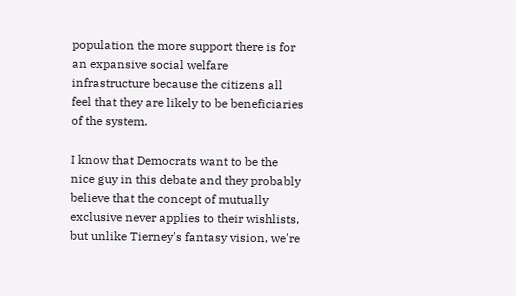population the more support there is for an expansive social welfare infrastructure because the citizens all feel that they are likely to be beneficiaries of the system.

I know that Democrats want to be the nice guy in this debate and they probably believe that the concept of mutually exclusive never applies to their wishlists, but unlike Tierney's fantasy vision, we're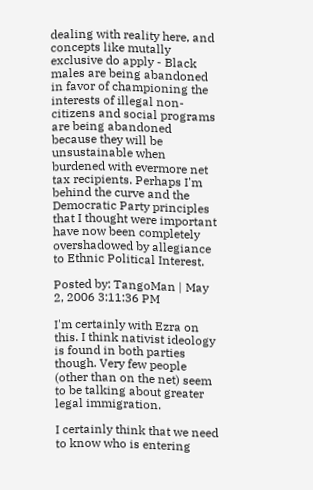dealing with reality here, and concepts like mutally exclusive do apply - Black males are being abandoned in favor of championing the interests of illegal non-citizens and social programs are being abandoned because they will be unsustainable when burdened with evermore net tax recipients. Perhaps I'm behind the curve and the Democratic Party principles that I thought were important have now been completely overshadowed by allegiance to Ethnic Political Interest.

Posted by: TangoMan | May 2, 2006 3:11:36 PM

I'm certainly with Ezra on this. I think nativist ideology is found in both parties though. Very few people (other than on the net) seem to be talking about greater legal immigration.

I certainly think that we need to know who is entering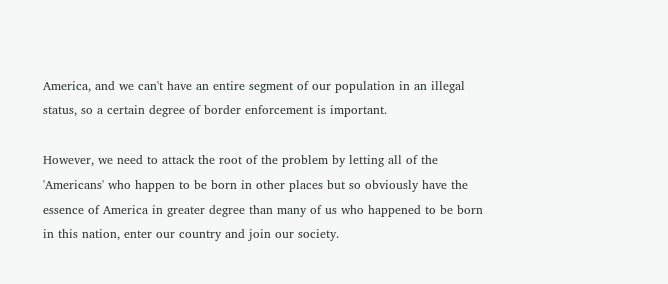America, and we can't have an entire segment of our population in an illegal status, so a certain degree of border enforcement is important.

However, we need to attack the root of the problem by letting all of the 'Americans' who happen to be born in other places but so obviously have the essence of America in greater degree than many of us who happened to be born in this nation, enter our country and join our society.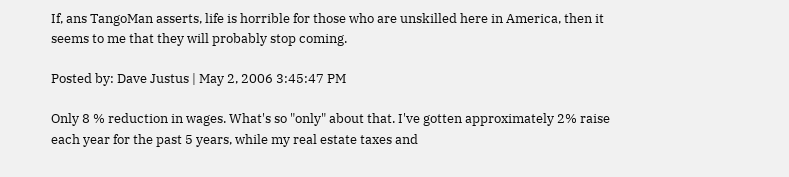If, ans TangoMan asserts, life is horrible for those who are unskilled here in America, then it seems to me that they will probably stop coming.

Posted by: Dave Justus | May 2, 2006 3:45:47 PM

Only 8 % reduction in wages. What's so "only" about that. I've gotten approximately 2% raise each year for the past 5 years, while my real estate taxes and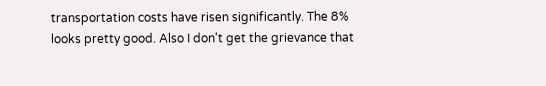transportation costs have risen significantly. The 8% looks pretty good. Also I don't get the grievance that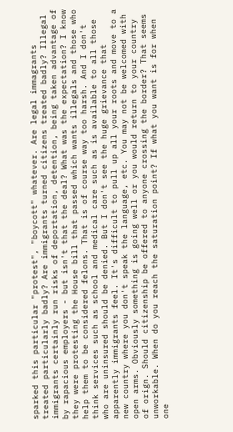sparked this particular "protest", "boycott" whatever. Are legal immagrants treated particularly badly? Are immigrants turned citizens treated badly? Illegal immigrants certainly run risks of deportation, detention, being taken advantage of by rapacious employers - but isn't that the deal? What was the expectation? I know they were protesting the House bill that passed which wants illegals and those who help them to be considered felons. That is of course way too harsh. And I don't think services such as school and medical care such as is available to all those who are uninsured should be denied. But I don't see the huge grievance that apparently immigrants feel. It's difficult to pull up all your roots and move to a new country where you don't speak the language, etc. You may not be welcomed with open arms. Obviously something is going well or you would return to your country of orign. Should citizenship be offered to anyone crossing the border? That seems unworkable. When do you reach the saturation point? If what you want is for when one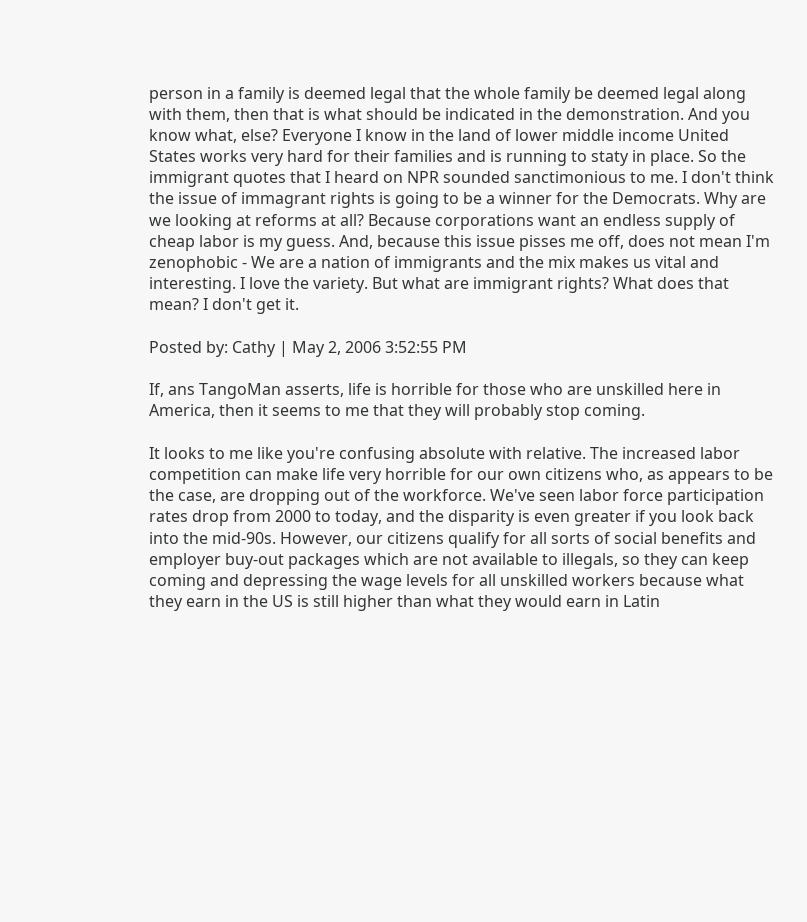person in a family is deemed legal that the whole family be deemed legal along with them, then that is what should be indicated in the demonstration. And you know what, else? Everyone I know in the land of lower middle income United States works very hard for their families and is running to staty in place. So the immigrant quotes that I heard on NPR sounded sanctimonious to me. I don't think the issue of immagrant rights is going to be a winner for the Democrats. Why are we looking at reforms at all? Because corporations want an endless supply of cheap labor is my guess. And, because this issue pisses me off, does not mean I'm zenophobic - We are a nation of immigrants and the mix makes us vital and interesting. I love the variety. But what are immigrant rights? What does that mean? I don't get it.

Posted by: Cathy | May 2, 2006 3:52:55 PM

If, ans TangoMan asserts, life is horrible for those who are unskilled here in America, then it seems to me that they will probably stop coming.

It looks to me like you're confusing absolute with relative. The increased labor competition can make life very horrible for our own citizens who, as appears to be the case, are dropping out of the workforce. We've seen labor force participation rates drop from 2000 to today, and the disparity is even greater if you look back into the mid-90s. However, our citizens qualify for all sorts of social benefits and employer buy-out packages which are not available to illegals, so they can keep coming and depressing the wage levels for all unskilled workers because what they earn in the US is still higher than what they would earn in Latin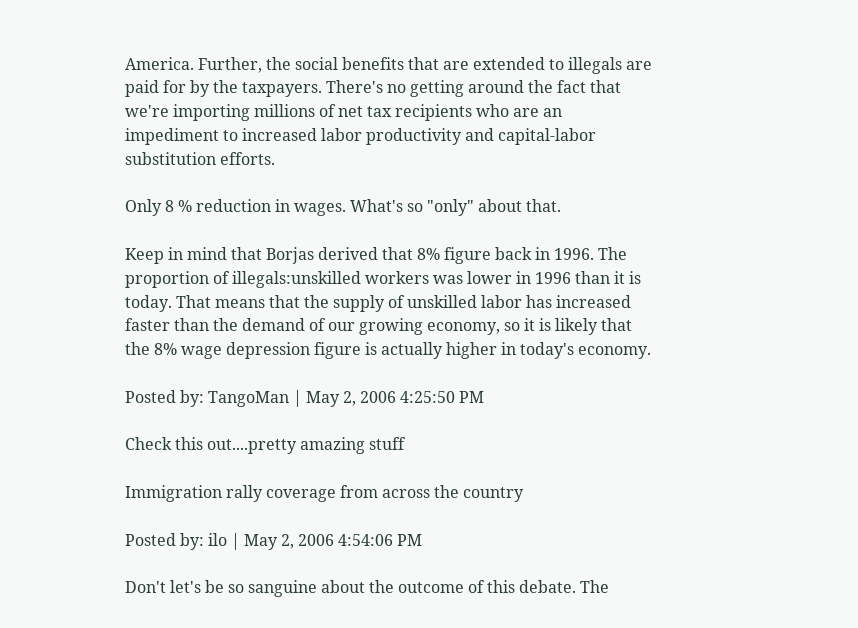America. Further, the social benefits that are extended to illegals are paid for by the taxpayers. There's no getting around the fact that we're importing millions of net tax recipients who are an impediment to increased labor productivity and capital-labor substitution efforts.

Only 8 % reduction in wages. What's so "only" about that.

Keep in mind that Borjas derived that 8% figure back in 1996. The proportion of illegals:unskilled workers was lower in 1996 than it is today. That means that the supply of unskilled labor has increased faster than the demand of our growing economy, so it is likely that the 8% wage depression figure is actually higher in today's economy.

Posted by: TangoMan | May 2, 2006 4:25:50 PM

Check this out....pretty amazing stuff

Immigration rally coverage from across the country

Posted by: ilo | May 2, 2006 4:54:06 PM

Don't let's be so sanguine about the outcome of this debate. The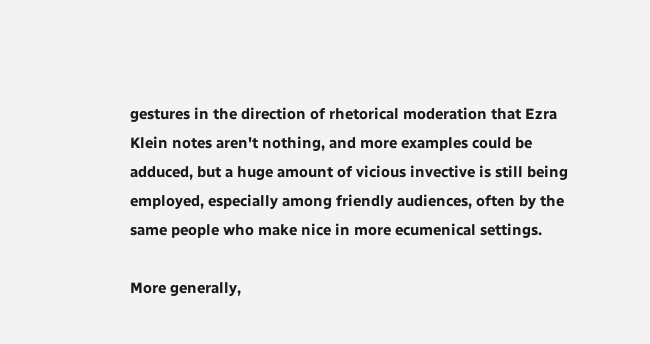gestures in the direction of rhetorical moderation that Ezra Klein notes aren't nothing, and more examples could be adduced, but a huge amount of vicious invective is still being employed, especially among friendly audiences, often by the same people who make nice in more ecumenical settings.

More generally,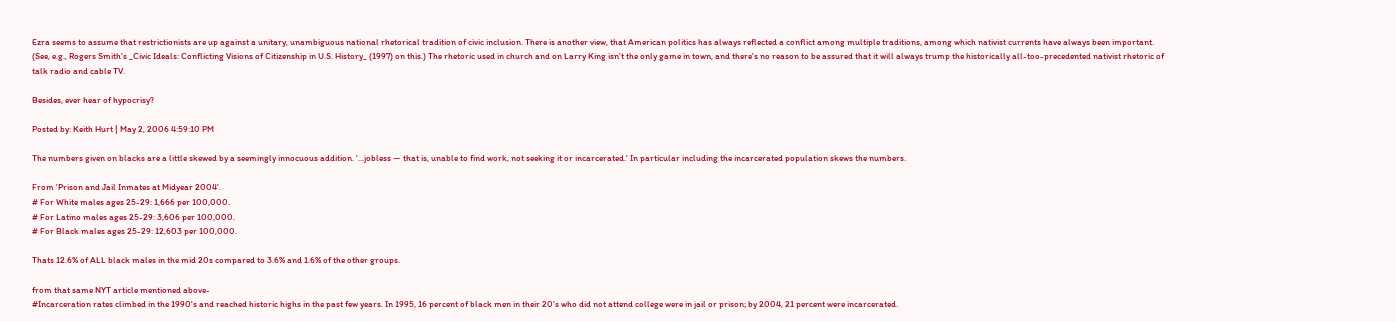Ezra seems to assume that restrictionists are up against a unitary, unambiguous national rhetorical tradition of civic inclusion. There is another view, that American politics has always reflected a conflict among multiple traditions, among which nativist currents have always been important. (See, e.g., Rogers Smith's _Civic Ideals: Conflicting Visions of Citizenship in U.S. History_ (1997) on this.) The rhetoric used in church and on Larry King isn't the only game in town, and there's no reason to be assured that it will always trump the historically all-too-precedented nativist rhetoric of talk radio and cable TV.

Besides, ever hear of hypocrisy?

Posted by: Keith Hurt | May 2, 2006 4:59:10 PM

The numbers given on blacks are a little skewed by a seemingly innocuous addition. '...jobless — that is, unable to find work, not seeking it or incarcerated.' In particular including the incarcerated population skews the numbers.

From 'Prison and Jail Inmates at Midyear 2004'.
# For White males ages 25-29: 1,666 per 100,000.
# For Latino males ages 25-29: 3,606 per 100,000.
# For Black males ages 25-29: 12,603 per 100,000.

Thats 12.6% of ALL black males in the mid 20s compared to 3.6% and 1.6% of the other groups.

from that same NYT article mentioned above-
#Incarceration rates climbed in the 1990's and reached historic highs in the past few years. In 1995, 16 percent of black men in their 20's who did not attend college were in jail or prison; by 2004, 21 percent were incarcerated.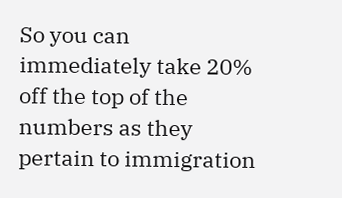So you can immediately take 20% off the top of the numbers as they pertain to immigration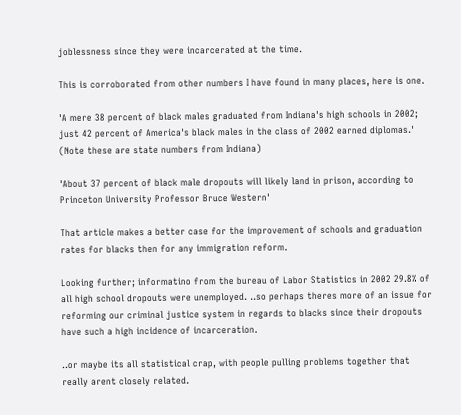joblessness since they were incarcerated at the time.

This is corroborated from other numbers I have found in many places, here is one.

'A mere 38 percent of black males graduated from Indiana's high schools in 2002; just 42 percent of America's black males in the class of 2002 earned diplomas.' (Note these are state numbers from Indiana)

'About 37 percent of black male dropouts will likely land in prison, according to Princeton University Professor Bruce Western'

That article makes a better case for the improvement of schools and graduation rates for blacks then for any immigration reform.

Looking further; informatino from the bureau of Labor Statistics in 2002 29.8% of all high school dropouts were unemployed. ..so perhaps theres more of an issue for reforming our criminal justice system in regards to blacks since their dropouts have such a high incidence of incarceration.

..or maybe its all statistical crap, with people pulling problems together that really arent closely related.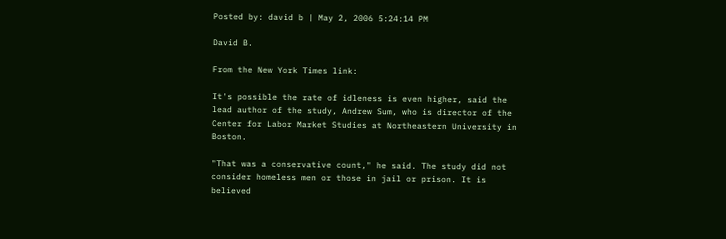Posted by: david b | May 2, 2006 5:24:14 PM

David B.

From the New York Times link:

It's possible the rate of idleness is even higher, said the lead author of the study, Andrew Sum, who is director of the Center for Labor Market Studies at Northeastern University in Boston.

"That was a conservative count," he said. The study did not consider homeless men or those in jail or prison. It is believed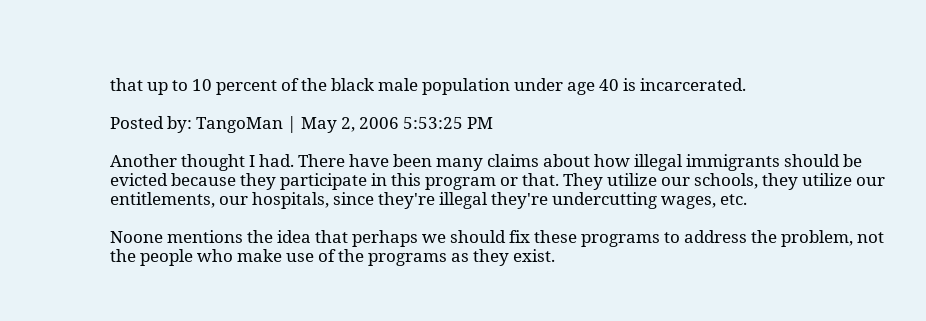that up to 10 percent of the black male population under age 40 is incarcerated.

Posted by: TangoMan | May 2, 2006 5:53:25 PM

Another thought I had. There have been many claims about how illegal immigrants should be evicted because they participate in this program or that. They utilize our schools, they utilize our entitlements, our hospitals, since they're illegal they're undercutting wages, etc.

Noone mentions the idea that perhaps we should fix these programs to address the problem, not the people who make use of the programs as they exist.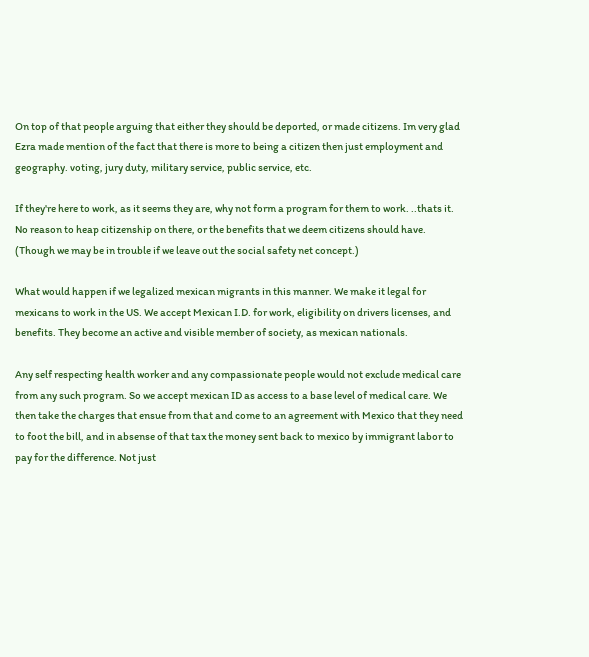On top of that people arguing that either they should be deported, or made citizens. Im very glad Ezra made mention of the fact that there is more to being a citizen then just employment and geography. voting, jury duty, military service, public service, etc.

If they're here to work, as it seems they are, why not form a program for them to work. ..thats it. No reason to heap citizenship on there, or the benefits that we deem citizens should have. (Though we may be in trouble if we leave out the social safety net concept.)

What would happen if we legalized mexican migrants in this manner. We make it legal for mexicans to work in the US. We accept Mexican I.D. for work, eligibility on drivers licenses, and benefits. They become an active and visible member of society, as mexican nationals.

Any self respecting health worker and any compassionate people would not exclude medical care from any such program. So we accept mexican ID as access to a base level of medical care. We then take the charges that ensue from that and come to an agreement with Mexico that they need to foot the bill, and in absense of that tax the money sent back to mexico by immigrant labor to pay for the difference. Not just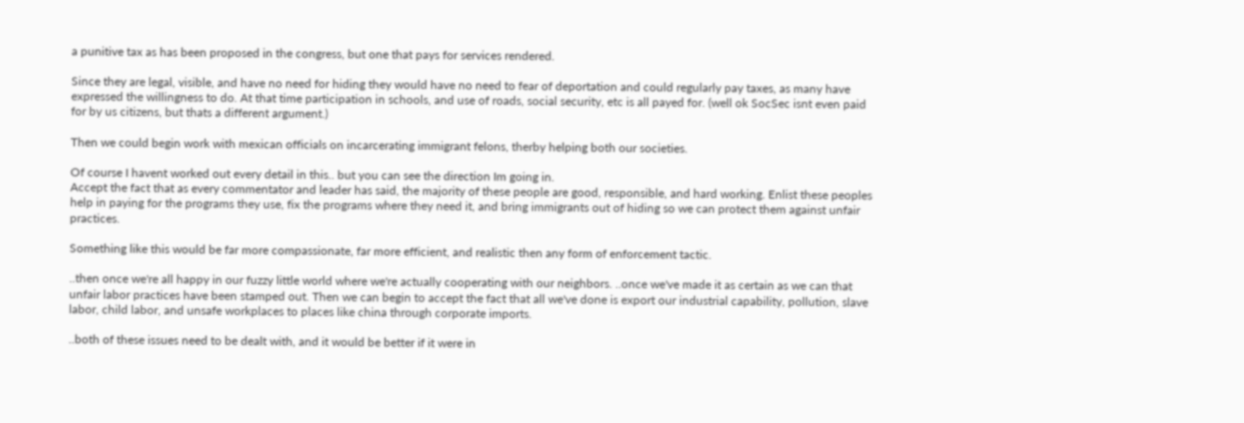a punitive tax as has been proposed in the congress, but one that pays for services rendered.

Since they are legal, visible, and have no need for hiding they would have no need to fear of deportation and could regularly pay taxes, as many have expressed the willingness to do. At that time participation in schools, and use of roads, social security, etc is all payed for. (well ok SocSec isnt even paid for by us citizens, but thats a different argument.)

Then we could begin work with mexican officials on incarcerating immigrant felons, therby helping both our societies.

Of course I havent worked out every detail in this.. but you can see the direction Im going in.
Accept the fact that as every commentator and leader has said, the majority of these people are good, responsible, and hard working. Enlist these peoples help in paying for the programs they use, fix the programs where they need it, and bring immigrants out of hiding so we can protect them against unfair practices.

Something like this would be far more compassionate, far more efficient, and realistic then any form of enforcement tactic.

..then once we're all happy in our fuzzy little world where we're actually cooperating with our neighbors. ..once we've made it as certain as we can that unfair labor practices have been stamped out. Then we can begin to accept the fact that all we've done is export our industrial capability, pollution, slave labor, child labor, and unsafe workplaces to places like china through corporate imports.

..both of these issues need to be dealt with, and it would be better if it were in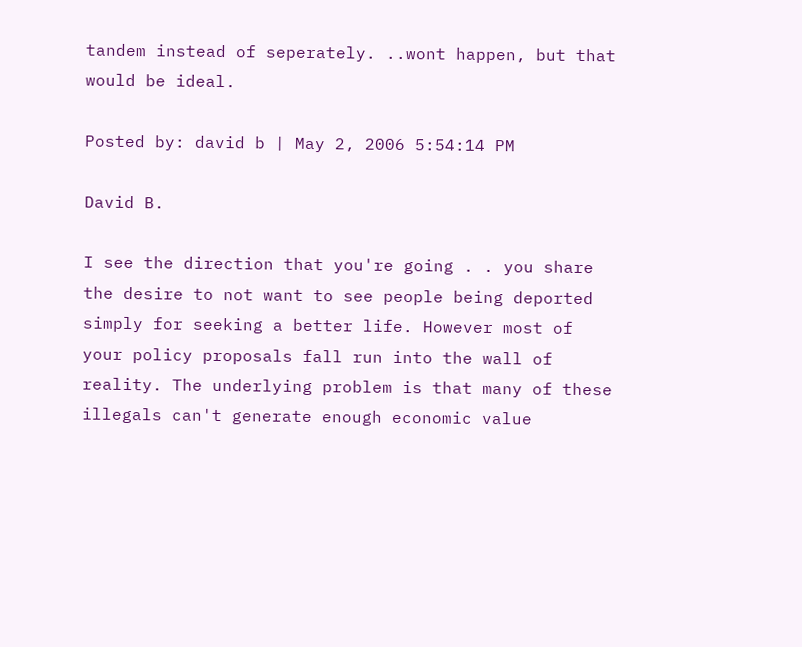tandem instead of seperately. ..wont happen, but that would be ideal.

Posted by: david b | May 2, 2006 5:54:14 PM

David B.

I see the direction that you're going . . you share the desire to not want to see people being deported simply for seeking a better life. However most of your policy proposals fall run into the wall of reality. The underlying problem is that many of these illegals can't generate enough economic value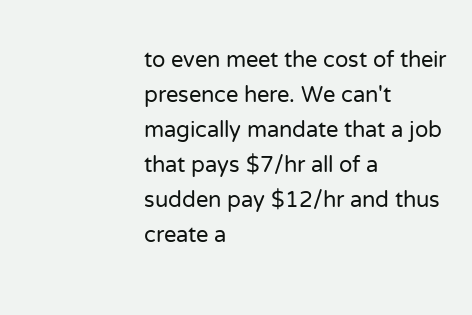to even meet the cost of their presence here. We can't magically mandate that a job that pays $7/hr all of a sudden pay $12/hr and thus create a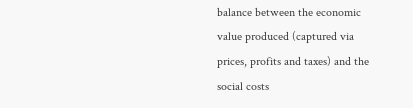balance between the economic value produced (captured via prices, profits and taxes) and the social costs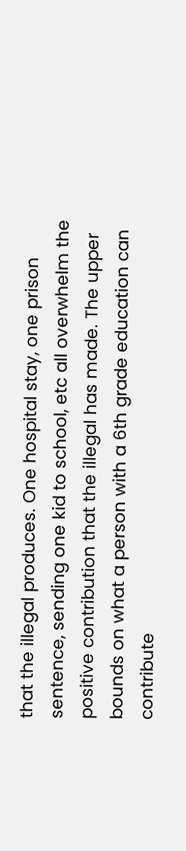that the illegal produces. One hospital stay, one prison sentence, sending one kid to school, etc all overwhelm the positive contribution that the illegal has made. The upper bounds on what a person with a 6th grade education can contribute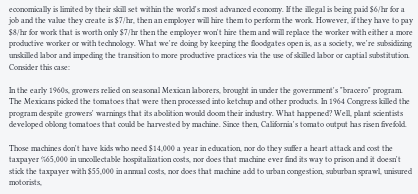economically is limited by their skill set within the world's most advanced economy. If the illegal is being paid $6/hr for a job and the value they create is $7/hr, then an employer will hire them to perform the work. However, if they have to pay $8/hr for work that is worth only $7/hr then the employer won't hire them and will replace the worker with either a more productive worker or with technology. What we're doing by keeping the floodgates open is, as a society, we're subsidizing unskilled labor and impeding the transition to more productive practices via the use of skilled labor or captial substitution. Consider this case:

In the early 1960s, growers relied on seasonal Mexican laborers, brought in under the government's "bracero" program. The Mexicans picked the tomatoes that were then processed into ketchup and other products. In 1964 Congress killed the program despite growers' warnings that its abolition would doom their industry. What happened? Well, plant scientists developed oblong tomatoes that could be harvested by machine. Since then, California's tomato output has risen fivefold.

Those machines don't have kids who need $14,000 a year in education, nor do they suffer a heart attack and cost the taxpayer %65,000 in uncollectable hospitalization costs, nor does that machine ever find its way to prison and it doesn't stick the taxpayer with $55,000 in annual costs, nor does that machine add to urban congestion, suburban sprawl, unisured motorists,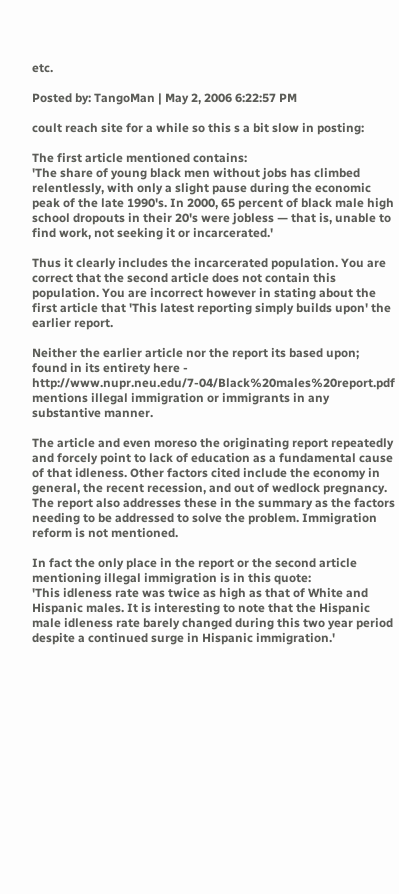etc.

Posted by: TangoMan | May 2, 2006 6:22:57 PM

coult reach site for a while so this s a bit slow in posting:

The first article mentioned contains:
'The share of young black men without jobs has climbed relentlessly, with only a slight pause during the economic peak of the late 1990's. In 2000, 65 percent of black male high school dropouts in their 20's were jobless — that is, unable to find work, not seeking it or incarcerated.'

Thus it clearly includes the incarcerated population. You are correct that the second article does not contain this population. You are incorrect however in stating about the first article that 'This latest reporting simply builds upon' the earlier report.

Neither the earlier article nor the report its based upon; found in its entirety here - http://www.nupr.neu.edu/7-04/Black%20males%20report.pdf
mentions illegal immigration or immigrants in any substantive manner.

The article and even moreso the originating report repeatedly and forcely point to lack of education as a fundamental cause of that idleness. Other factors cited include the economy in general, the recent recession, and out of wedlock pregnancy. The report also addresses these in the summary as the factors needing to be addressed to solve the problem. Immigration reform is not mentioned.

In fact the only place in the report or the second article mentioning illegal immigration is in this quote:
'This idleness rate was twice as high as that of White and Hispanic males. It is interesting to note that the Hispanic male idleness rate barely changed during this two year period despite a continued surge in Hispanic immigration.'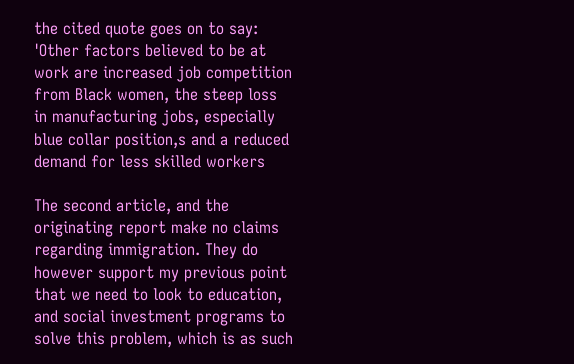the cited quote goes on to say:
'Other factors believed to be at work are increased job competition from Black women, the steep loss in manufacturing jobs, especially blue collar position,s and a reduced demand for less skilled workers

The second article, and the originating report make no claims regarding immigration. They do however support my previous point that we need to look to education, and social investment programs to solve this problem, which is as such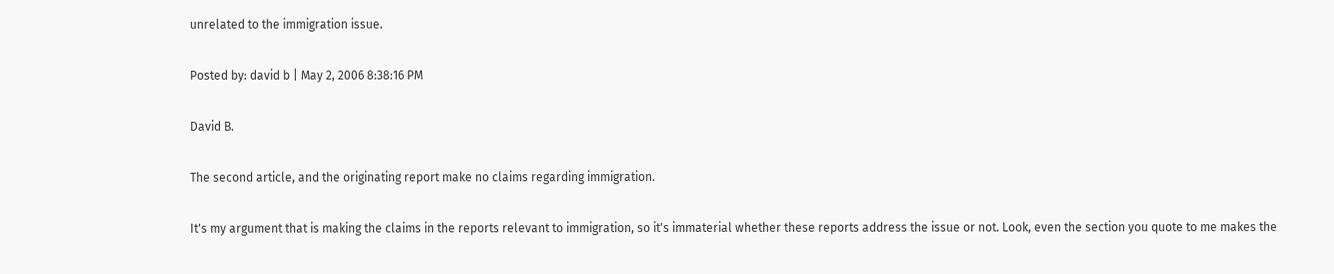unrelated to the immigration issue.

Posted by: david b | May 2, 2006 8:38:16 PM

David B.

The second article, and the originating report make no claims regarding immigration.

It's my argument that is making the claims in the reports relevant to immigration, so it's immaterial whether these reports address the issue or not. Look, even the section you quote to me makes the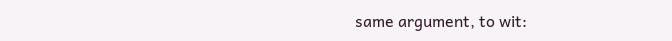same argument, to wit: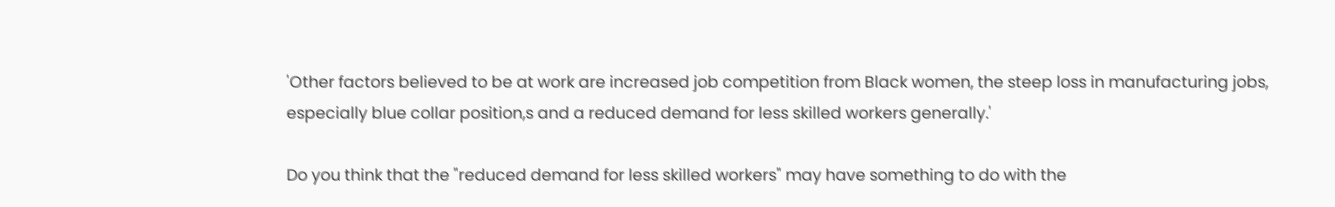'Other factors believed to be at work are increased job competition from Black women, the steep loss in manufacturing jobs, especially blue collar position,s and a reduced demand for less skilled workers generally.'

Do you think that the "reduced demand for less skilled workers" may have something to do with the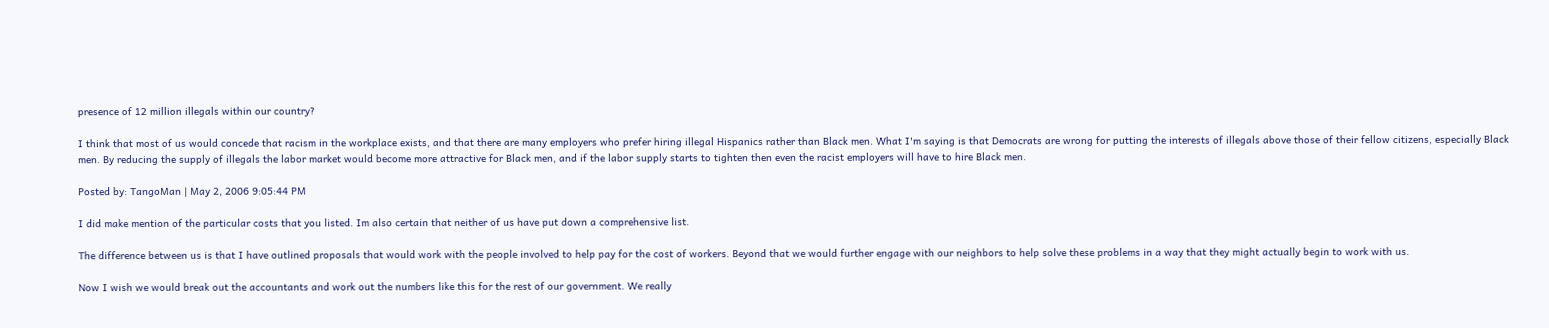presence of 12 million illegals within our country?

I think that most of us would concede that racism in the workplace exists, and that there are many employers who prefer hiring illegal Hispanics rather than Black men. What I'm saying is that Democrats are wrong for putting the interests of illegals above those of their fellow citizens, especially Black men. By reducing the supply of illegals the labor market would become more attractive for Black men, and if the labor supply starts to tighten then even the racist employers will have to hire Black men.

Posted by: TangoMan | May 2, 2006 9:05:44 PM

I did make mention of the particular costs that you listed. Im also certain that neither of us have put down a comprehensive list.

The difference between us is that I have outlined proposals that would work with the people involved to help pay for the cost of workers. Beyond that we would further engage with our neighbors to help solve these problems in a way that they might actually begin to work with us.

Now I wish we would break out the accountants and work out the numbers like this for the rest of our government. We really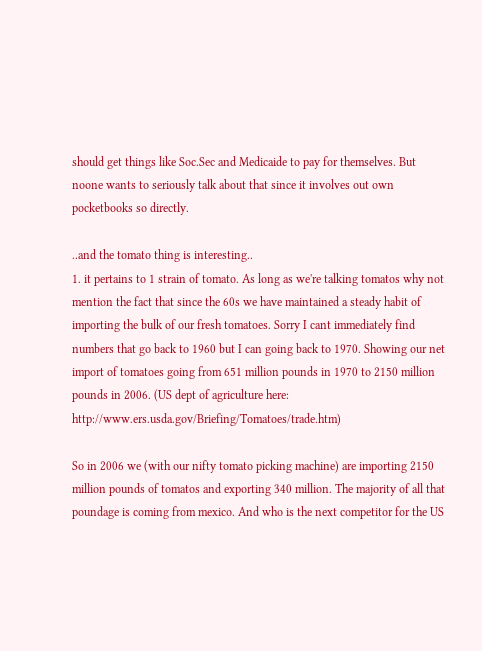should get things like Soc.Sec and Medicaide to pay for themselves. But noone wants to seriously talk about that since it involves out own pocketbooks so directly.

..and the tomato thing is interesting..
1. it pertains to 1 strain of tomato. As long as we're talking tomatos why not mention the fact that since the 60s we have maintained a steady habit of importing the bulk of our fresh tomatoes. Sorry I cant immediately find numbers that go back to 1960 but I can going back to 1970. Showing our net import of tomatoes going from 651 million pounds in 1970 to 2150 million pounds in 2006. (US dept of agriculture here: http://www.ers.usda.gov/Briefing/Tomatoes/trade.htm)

So in 2006 we (with our nifty tomato picking machine) are importing 2150 million pounds of tomatos and exporting 340 million. The majority of all that poundage is coming from mexico. And who is the next competitor for the US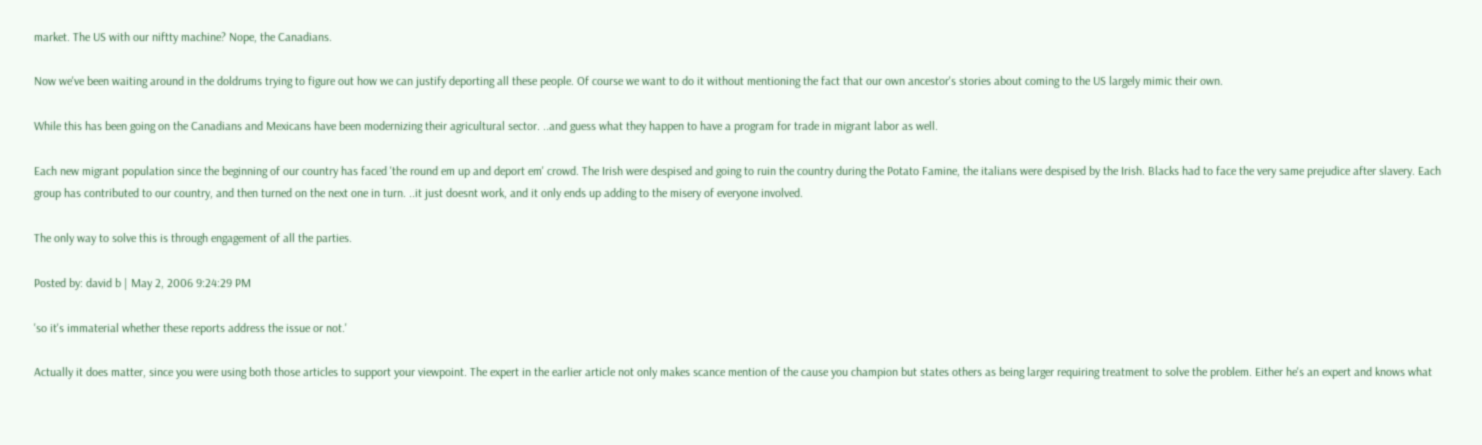market. The US with our niftty machine? Nope, the Canadians.

Now we've been waiting around in the doldrums trying to figure out how we can justify deporting all these people. Of course we want to do it without mentioning the fact that our own ancestor's stories about coming to the US largely mimic their own.

While this has been going on the Canadians and Mexicans have been modernizing their agricultural sector. ..and guess what they happen to have a program for trade in migrant labor as well.

Each new migrant population since the beginning of our country has faced 'the round em up and deport em' crowd. The Irish were despised and going to ruin the country during the Potato Famine, the italians were despised by the Irish. Blacks had to face the very same prejudice after slavery. Each group has contributed to our country, and then turned on the next one in turn. ..it just doesnt work, and it only ends up adding to the misery of everyone involved.

The only way to solve this is through engagement of all the parties.

Posted by: david b | May 2, 2006 9:24:29 PM

'so it's immaterial whether these reports address the issue or not.'

Actually it does matter, since you were using both those articles to support your viewpoint. The expert in the earlier article not only makes scance mention of the cause you champion but states others as being larger requiring treatment to solve the problem. Either he's an expert and knows what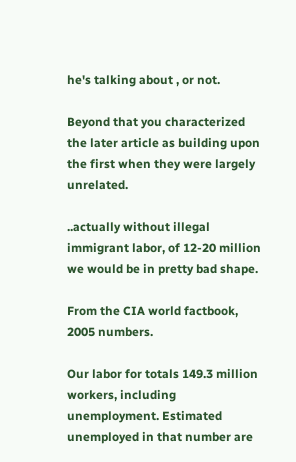he's talking about , or not.

Beyond that you characterized the later article as building upon the first when they were largely unrelated.

..actually without illegal immigrant labor, of 12-20 million we would be in pretty bad shape.

From the CIA world factbook, 2005 numbers.

Our labor for totals 149.3 million workers, including unemployment. Estimated unemployed in that number are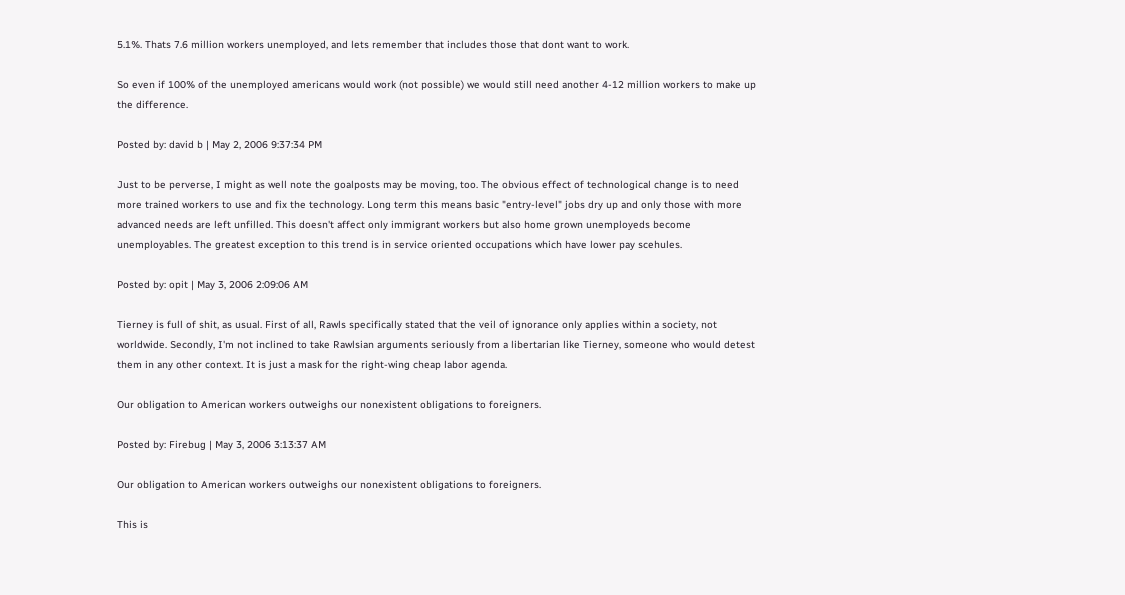5.1%. Thats 7.6 million workers unemployed, and lets remember that includes those that dont want to work.

So even if 100% of the unemployed americans would work (not possible) we would still need another 4-12 million workers to make up the difference.

Posted by: david b | May 2, 2006 9:37:34 PM

Just to be perverse, I might as well note the goalposts may be moving, too. The obvious effect of technological change is to need more trained workers to use and fix the technology. Long term this means basic "entry-level" jobs dry up and only those with more advanced needs are left unfilled. This doesn't affect only immigrant workers but also home grown unemployeds become unemployables. The greatest exception to this trend is in service oriented occupations which have lower pay scehules.

Posted by: opit | May 3, 2006 2:09:06 AM

Tierney is full of shit, as usual. First of all, Rawls specifically stated that the veil of ignorance only applies within a society, not worldwide. Secondly, I'm not inclined to take Rawlsian arguments seriously from a libertarian like Tierney, someone who would detest them in any other context. It is just a mask for the right-wing cheap labor agenda.

Our obligation to American workers outweighs our nonexistent obligations to foreigners.

Posted by: Firebug | May 3, 2006 3:13:37 AM

Our obligation to American workers outweighs our nonexistent obligations to foreigners.

This is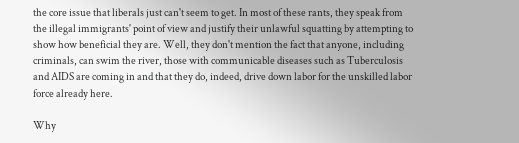the core issue that liberals just can't seem to get. In most of these rants, they speak from the illegal immigrants' point of view and justify their unlawful squatting by attempting to show how beneficial they are. Well, they don't mention the fact that anyone, including criminals, can swim the river, those with communicable diseases such as Tuberculosis and AIDS are coming in and that they do, indeed, drive down labor for the unskilled labor force already here.

Why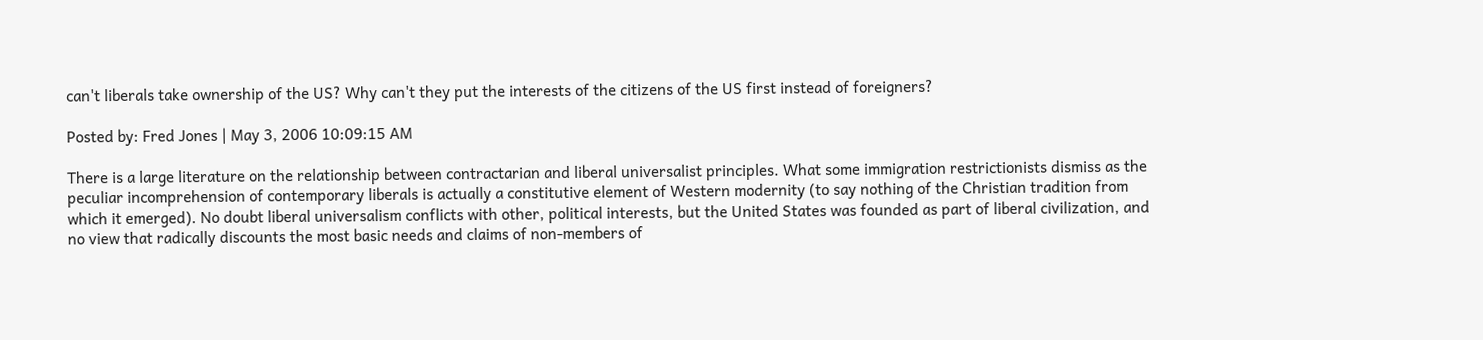can't liberals take ownership of the US? Why can't they put the interests of the citizens of the US first instead of foreigners?

Posted by: Fred Jones | May 3, 2006 10:09:15 AM

There is a large literature on the relationship between contractarian and liberal universalist principles. What some immigration restrictionists dismiss as the peculiar incomprehension of contemporary liberals is actually a constitutive element of Western modernity (to say nothing of the Christian tradition from which it emerged). No doubt liberal universalism conflicts with other, political interests, but the United States was founded as part of liberal civilization, and no view that radically discounts the most basic needs and claims of non-members of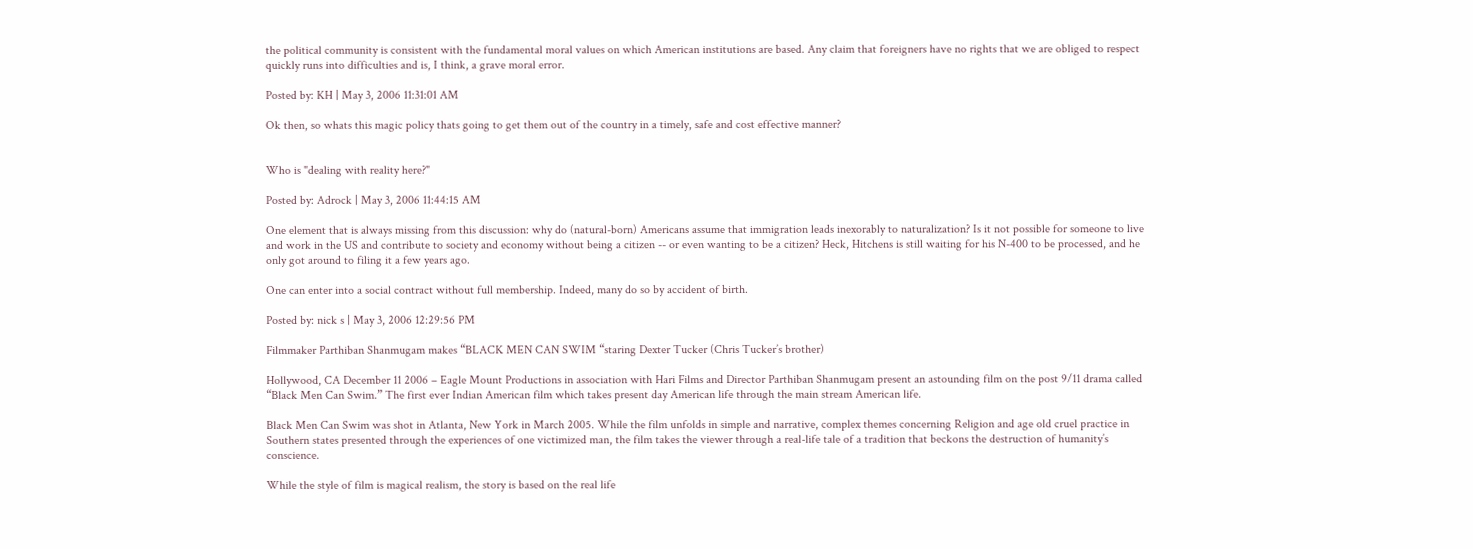the political community is consistent with the fundamental moral values on which American institutions are based. Any claim that foreigners have no rights that we are obliged to respect quickly runs into difficulties and is, I think, a grave moral error.

Posted by: KH | May 3, 2006 11:31:01 AM

Ok then, so whats this magic policy thats going to get them out of the country in a timely, safe and cost effective manner?


Who is "dealing with reality here?"

Posted by: Adrock | May 3, 2006 11:44:15 AM

One element that is always missing from this discussion: why do (natural-born) Americans assume that immigration leads inexorably to naturalization? Is it not possible for someone to live and work in the US and contribute to society and economy without being a citizen -- or even wanting to be a citizen? Heck, Hitchens is still waiting for his N-400 to be processed, and he only got around to filing it a few years ago.

One can enter into a social contract without full membership. Indeed, many do so by accident of birth.

Posted by: nick s | May 3, 2006 12:29:56 PM

Filmmaker Parthiban Shanmugam makes “BLACK MEN CAN SWIM “staring Dexter Tucker (Chris Tucker’s brother)

Hollywood, CA December 11 2006 – Eagle Mount Productions in association with Hari Films and Director Parthiban Shanmugam present an astounding film on the post 9/11 drama called “Black Men Can Swim.” The first ever Indian American film which takes present day American life through the main stream American life.

Black Men Can Swim was shot in Atlanta, New York in March 2005. While the film unfolds in simple and narrative, complex themes concerning Religion and age old cruel practice in Southern states presented through the experiences of one victimized man, the film takes the viewer through a real-life tale of a tradition that beckons the destruction of humanity’s conscience.

While the style of film is magical realism, the story is based on the real life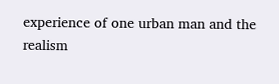experience of one urban man and the realism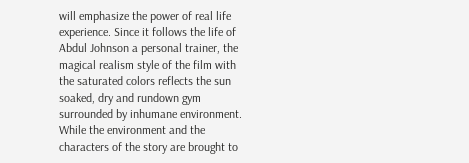will emphasize the power of real life experience. Since it follows the life of Abdul Johnson a personal trainer, the magical realism style of the film with the saturated colors reflects the sun soaked, dry and rundown gym surrounded by inhumane environment. While the environment and the characters of the story are brought to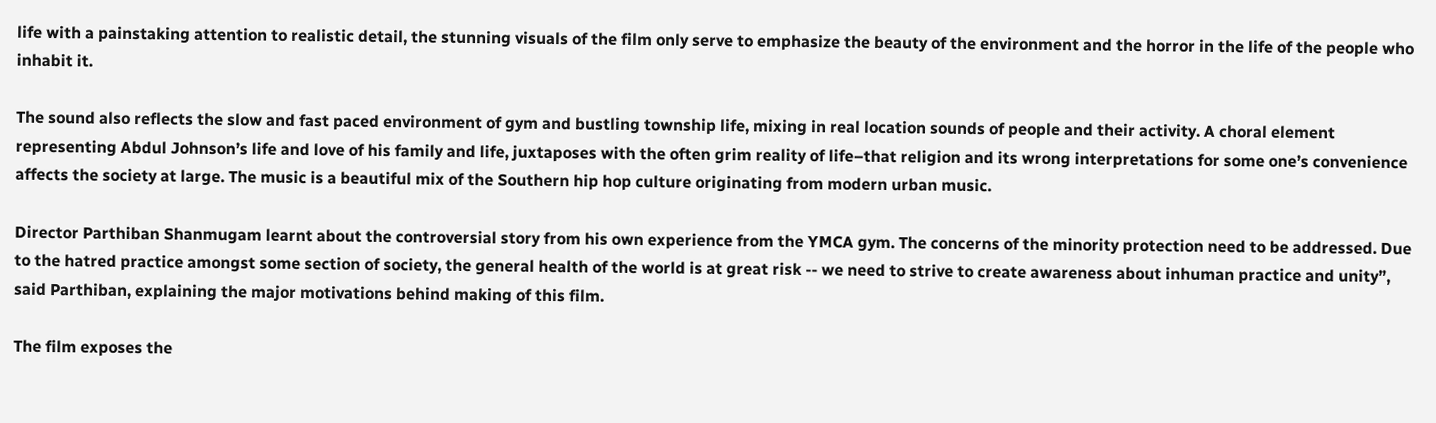life with a painstaking attention to realistic detail, the stunning visuals of the film only serve to emphasize the beauty of the environment and the horror in the life of the people who inhabit it.

The sound also reflects the slow and fast paced environment of gym and bustling township life, mixing in real location sounds of people and their activity. A choral element representing Abdul Johnson’s life and love of his family and life, juxtaposes with the often grim reality of life–that religion and its wrong interpretations for some one’s convenience affects the society at large. The music is a beautiful mix of the Southern hip hop culture originating from modern urban music.

Director Parthiban Shanmugam learnt about the controversial story from his own experience from the YMCA gym. The concerns of the minority protection need to be addressed. Due to the hatred practice amongst some section of society, the general health of the world is at great risk -- we need to strive to create awareness about inhuman practice and unity”, said Parthiban, explaining the major motivations behind making of this film.

The film exposes the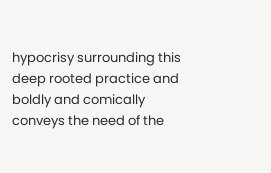hypocrisy surrounding this deep rooted practice and boldly and comically conveys the need of the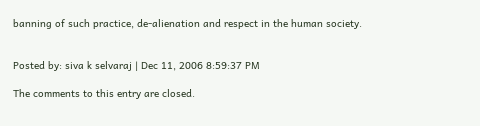banning of such practice, de-alienation and respect in the human society.


Posted by: siva k selvaraj | Dec 11, 2006 8:59:37 PM

The comments to this entry are closed.